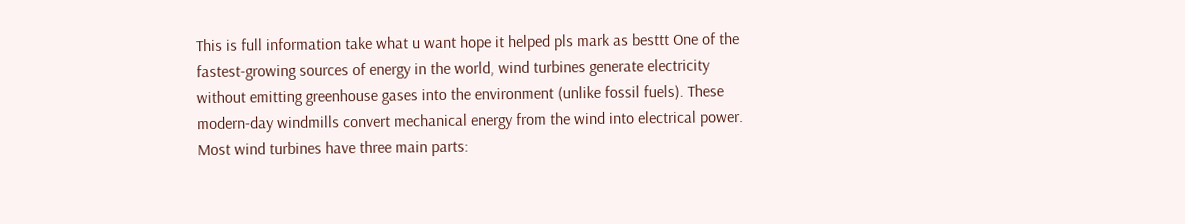This is full information take what u want hope it helped pls mark as besttt One of the fastest-growing sources of energy in the world, wind turbines generate electricity without emitting greenhouse gases into the environment (unlike fossil fuels). These modern-day windmills convert mechanical energy from the wind into electrical power. Most wind turbines have three main parts: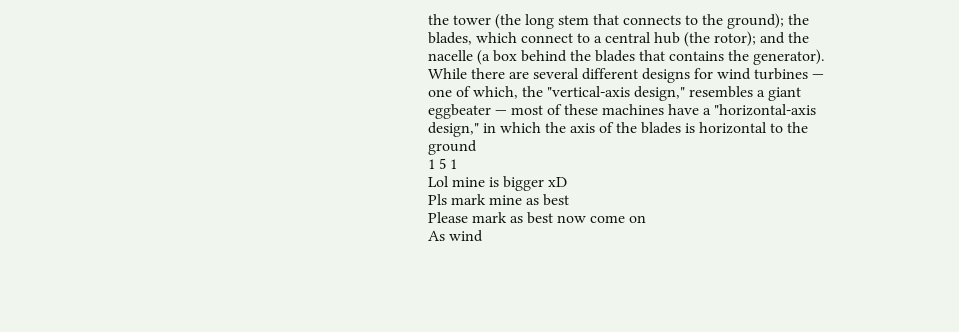the tower (the long stem that connects to the ground); the blades, which connect to a central hub (the rotor); and the nacelle (a box behind the blades that contains the generator). While there are several different designs for wind turbines — one of which, the "vertical-axis design," resembles a giant eggbeater — most of these machines have a "horizontal-axis design," in which the axis of the blades is horizontal to the ground
1 5 1
Lol mine is bigger xD
Pls mark mine as best
Please mark as best now come on
As wind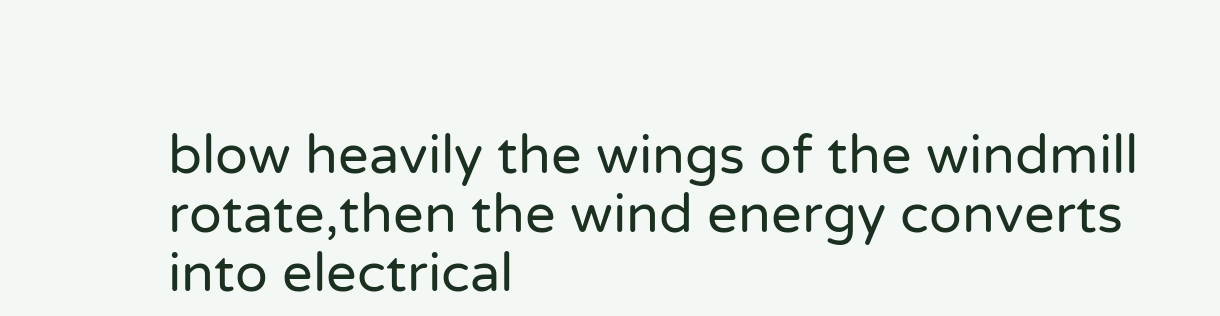blow heavily the wings of the windmill rotate,then the wind energy converts into electrical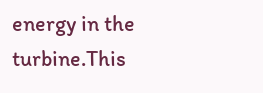energy in the turbine.This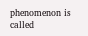phenomenon is called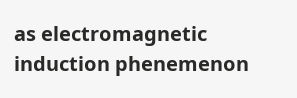as electromagnetic induction phenemenon